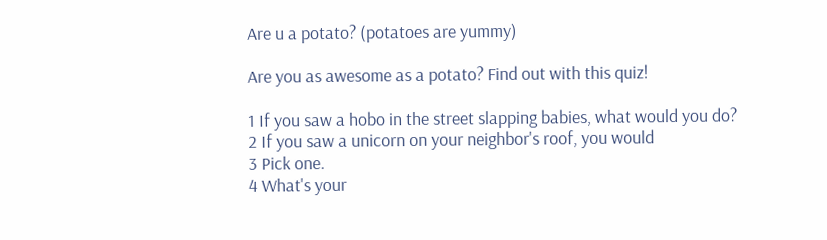Are u a potato? (potatoes are yummy)

Are you as awesome as a potato? Find out with this quiz!

1 If you saw a hobo in the street slapping babies, what would you do?
2 If you saw a unicorn on your neighbor's roof, you would
3 Pick one.
4 What's your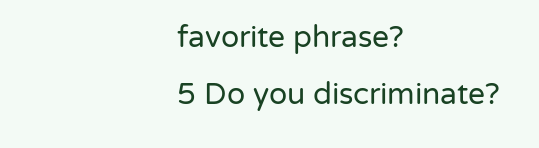favorite phrase?
5 Do you discriminate?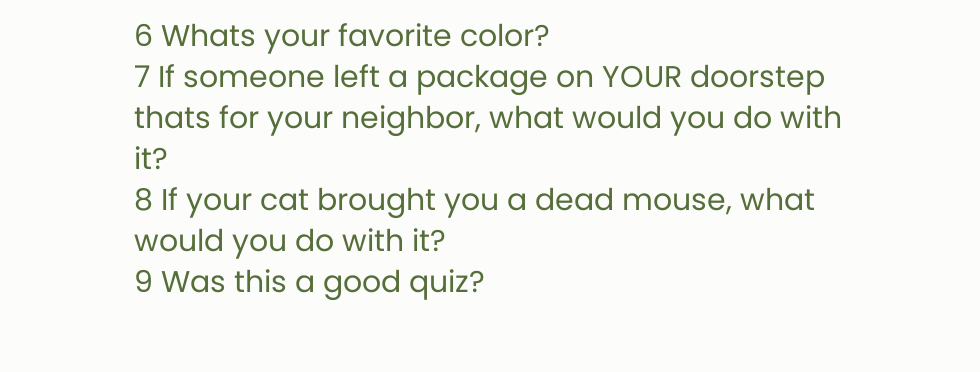6 Whats your favorite color?
7 If someone left a package on YOUR doorstep thats for your neighbor, what would you do with it?
8 If your cat brought you a dead mouse, what would you do with it?
9 Was this a good quiz?